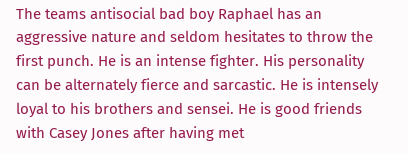The teams antisocial bad boy Raphael has an aggressive nature and seldom hesitates to throw the first punch. He is an intense fighter. His personality can be alternately fierce and sarcastic. He is intensely loyal to his brothers and sensei. He is good friends with Casey Jones after having met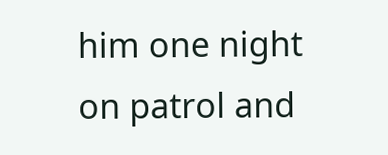him one night on patrol and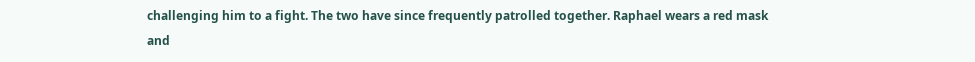challenging him to a fight. The two have since frequently patrolled together. Raphael wears a red mask and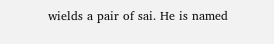wields a pair of sai. He is named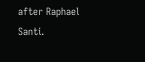after Raphael Santi.